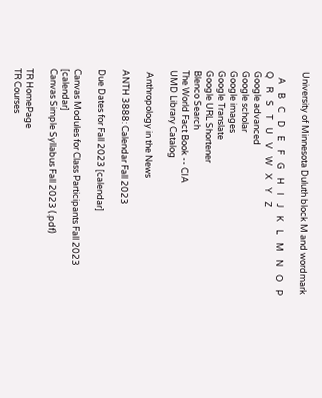University of Minnesota Duluth block M and wordmark

   A    B    C    D    E    F    G    H    I    J    K    L    M    N    O    P    Q    R    S    T    U    V    W    X    Y    Z
Google advanced
Google scholar
Google images
Google Translate
Google URL Shortener
Blenco Search
The World Fact Book -- CIA
UMD Library Catalog

 Anthropology in the News

ANTH 3888: Calendar Fall 2023

Due Dates for Fall 2023 [calendar]

Canvas Modules for Class Participants Fall 2023 [calendar]
Canvas Simple Syllabus Fall 2023 (.pdf)

TR HomePage
TR Courses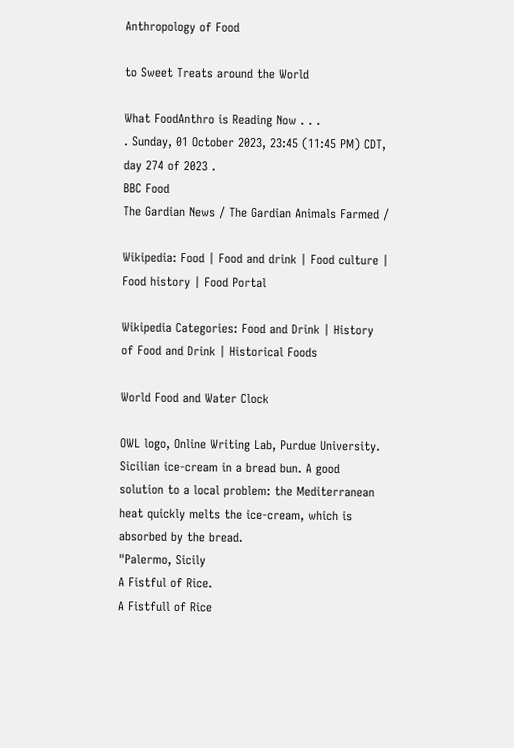Anthropology of Food

to Sweet Treats around the World

What FoodAnthro is Reading Now . . .
. Sunday, 01 October 2023, 23:45 (11:45 PM) CDT, day 274 of 2023 .
BBC Food
The Gardian News / The Gardian Animals Farmed /

Wikipedia: Food | Food and drink | Food culture | Food history | Food Portal

Wikipedia Categories: Food and Drink | History of Food and Drink | Historical Foods

World Food and Water Clock

OWL logo, Online Writing Lab, Purdue University.
Sicilian ice-cream in a bread bun. A good solution to a local problem: the Mediterranean heat quickly melts the ice-cream, which is absorbed by the bread.
"Palermo, Sicily
A Fistful of Rice.
A Fistfull of Rice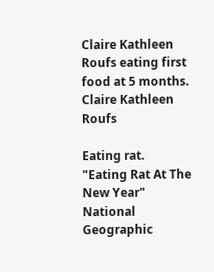Claire Kathleen Roufs eating first food at 5 months.
Claire Kathleen Roufs

Eating rat.
"Eating Rat At The New Year"
National Geographic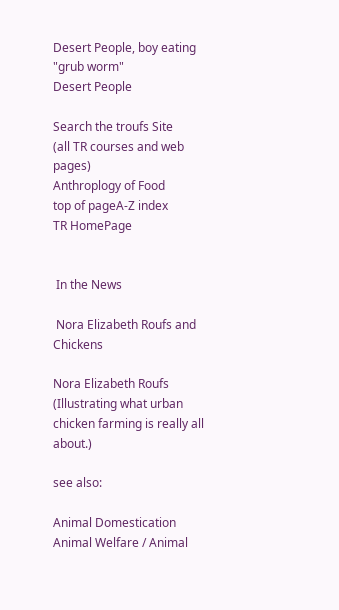Desert People, boy eating "grub worm"
Desert People

Search the troufs Site
(all TR courses and web pages)
Anthroplogy of Food
top of pageA-Z index
TR HomePage


 In the News

 Nora Elizabeth Roufs and Chickens

Nora Elizabeth Roufs
(Illustrating what urban chicken farming is really all about.)

see also:

Animal Domestication
Animal Welfare / Animal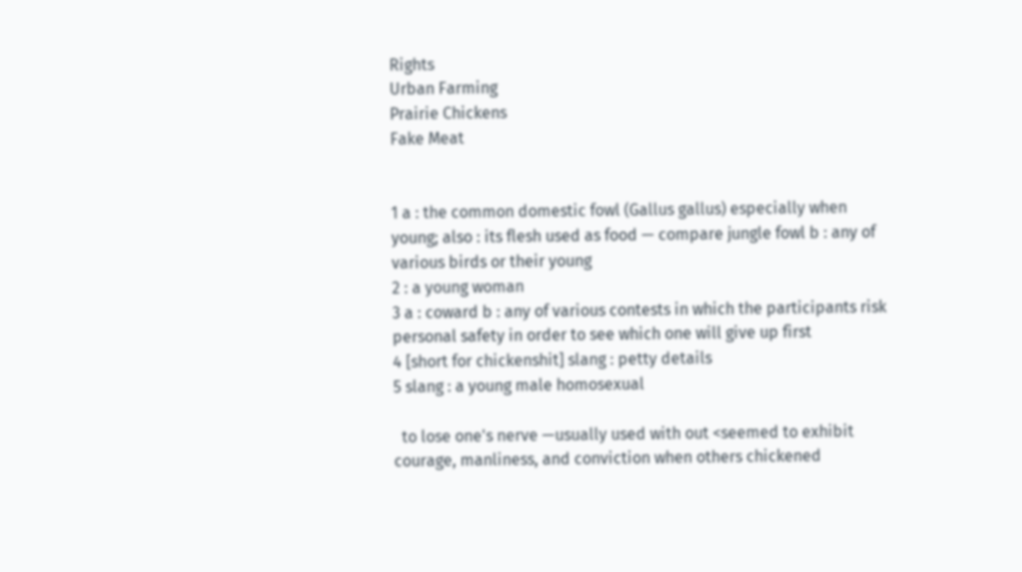Rights
Urban Farming
Prairie Chickens
Fake Meat


1 a : the common domestic fowl (Gallus gallus) especially when young; also : its flesh used as food — compare jungle fowl b : any of various birds or their young
2 : a young woman
3 a : coward b : any of various contests in which the participants risk personal safety in order to see which one will give up first
4 [short for chickenshit] slang : petty details
5 slang : a young male homosexual

  to lose one's nerve —usually used with out <seemed to exhibit courage, manliness, and conviction when others chickened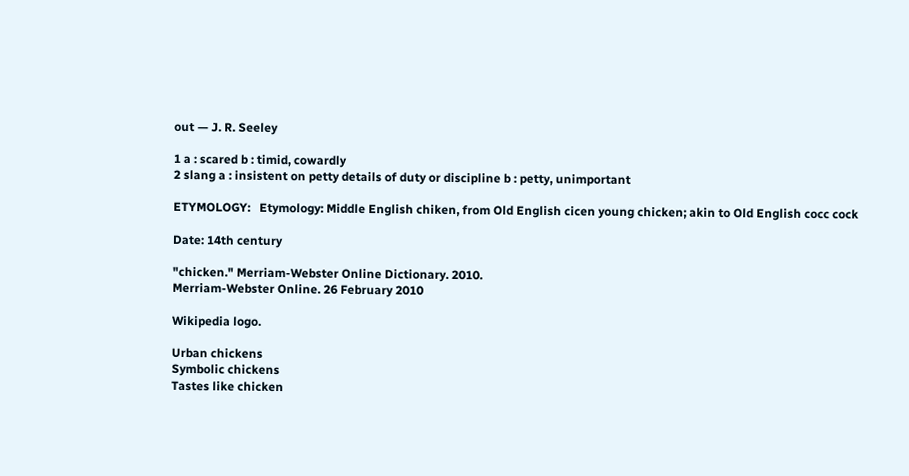out — J. R. Seeley

1 a : scared b : timid, cowardly
2 slang a : insistent on petty details of duty or discipline b : petty, unimportant

ETYMOLOGY:   Etymology: Middle English chiken, from Old English cicen young chicken; akin to Old English cocc cock

Date: 14th century

"chicken." Merriam-Webster Online Dictionary. 2010.
Merriam-Webster Online. 26 February 2010

Wikipedia logo.

Urban chickens
Symbolic chickens
Tastes like chicken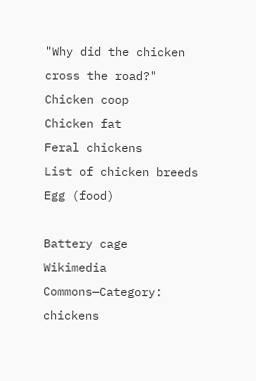"Why did the chicken cross the road?"
Chicken coop
Chicken fat
Feral chickens
List of chicken breeds
Egg (food)

Battery cage
Wikimedia Commons—Category: chickens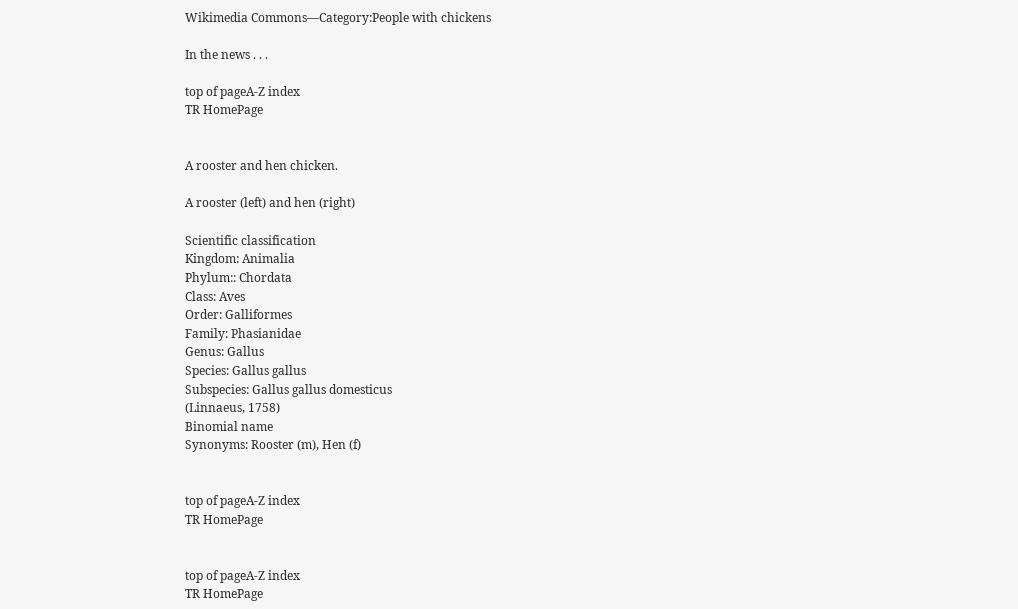Wikimedia Commons—Category:People with chickens

In the news . . .

top of pageA-Z index
TR HomePage


A rooster and hen chicken.

A rooster (left) and hen (right)

Scientific classification
Kingdom: Animalia
Phylum:: Chordata
Class: Aves
Order: Galliformes
Family: Phasianidae
Genus: Gallus
Species: Gallus gallus
Subspecies: Gallus gallus domesticus
(Linnaeus, 1758)
Binomial name
Synonyms: Rooster (m), Hen (f)


top of pageA-Z index
TR HomePage


top of pageA-Z index
TR HomePage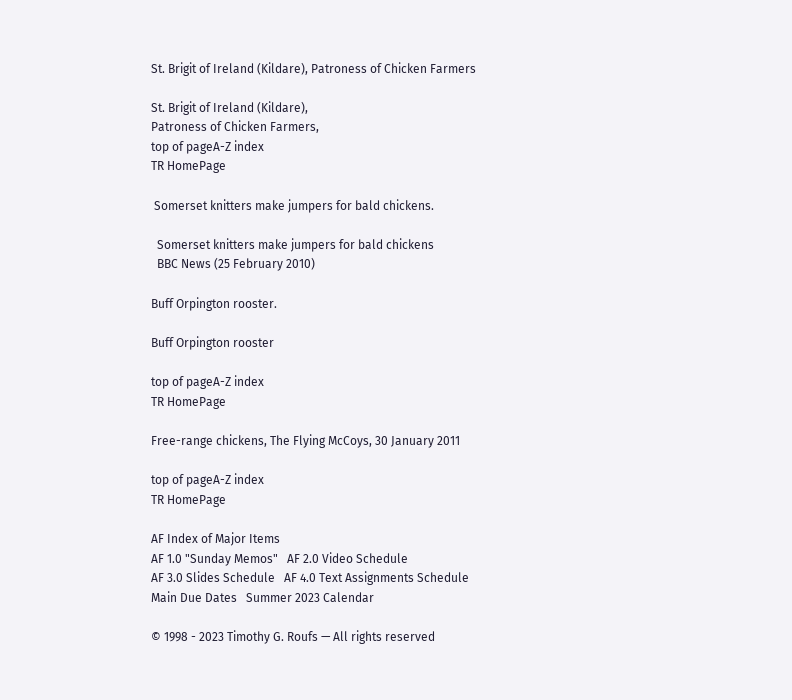St. Brigit of Ireland (Kildare), Patroness of Chicken Farmers

St. Brigit of Ireland (Kildare),
Patroness of Chicken Farmers,
top of pageA-Z index
TR HomePage

 Somerset knitters make jumpers for bald chickens.

  Somerset knitters make jumpers for bald chickens
  BBC News (25 February 2010)

Buff Orpington rooster.

Buff Orpington rooster

top of pageA-Z index
TR HomePage

Free-range chickens, The Flying McCoys, 30 January 2011

top of pageA-Z index
TR HomePage

AF Index of Major Items
AF 1.0 "Sunday Memos"   AF 2.0 Video Schedule
AF 3.0 Slides Schedule   AF 4.0 Text Assignments Schedule
Main Due Dates   Summer 2023 Calendar

© 1998 - 2023 Timothy G. Roufs — All rights reserved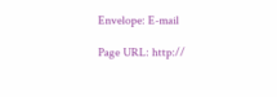Envelope: E-mail

Page URL: http://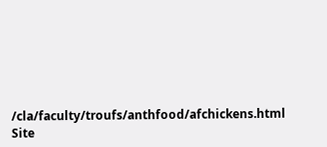/cla/faculty/troufs/anthfood/afchickens.html
Site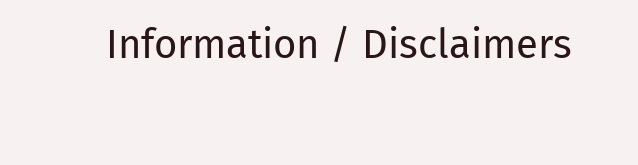Information / Disclaimers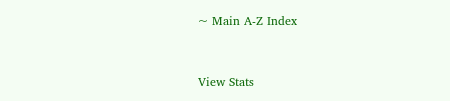~ Main A-Z Index


View Stats